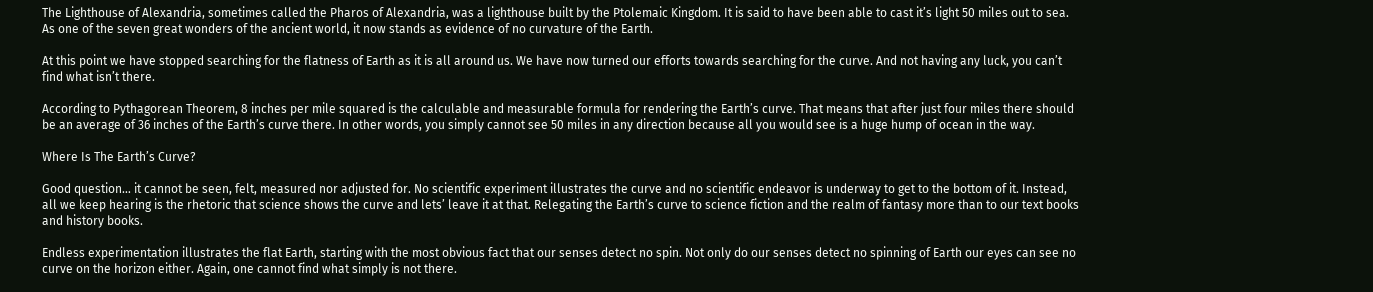The Lighthouse of Alexandria, sometimes called the Pharos of Alexandria, was a lighthouse built by the Ptolemaic Kingdom. It is said to have been able to cast it’s light 50 miles out to sea. As one of the seven great wonders of the ancient world, it now stands as evidence of no curvature of the Earth.

At this point we have stopped searching for the flatness of Earth as it is all around us. We have now turned our efforts towards searching for the curve. And not having any luck, you can’t find what isn’t there.

According to Pythagorean Theorem, 8 inches per mile squared is the calculable and measurable formula for rendering the Earth’s curve. That means that after just four miles there should be an average of 36 inches of the Earth’s curve there. In other words, you simply cannot see 50 miles in any direction because all you would see is a huge hump of ocean in the way.

Where Is The Earth’s Curve?

Good question… it cannot be seen, felt, measured nor adjusted for. No scientific experiment illustrates the curve and no scientific endeavor is underway to get to the bottom of it. Instead, all we keep hearing is the rhetoric that science shows the curve and lets’ leave it at that. Relegating the Earth’s curve to science fiction and the realm of fantasy more than to our text books and history books.

Endless experimentation illustrates the flat Earth, starting with the most obvious fact that our senses detect no spin. Not only do our senses detect no spinning of Earth our eyes can see no curve on the horizon either. Again, one cannot find what simply is not there.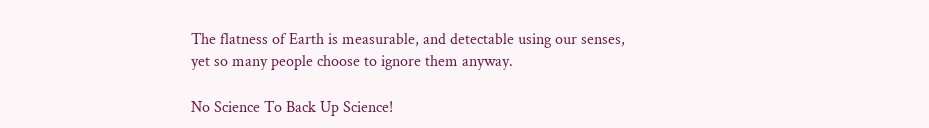The flatness of Earth is measurable, and detectable using our senses, yet so many people choose to ignore them anyway.

No Science To Back Up Science!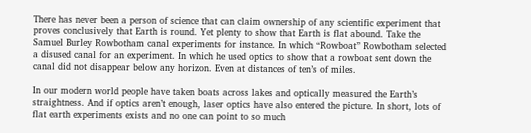There has never been a person of science that can claim ownership of any scientific experiment that proves conclusively that Earth is round. Yet plenty to show that Earth is flat abound. Take the Samuel Burley Rowbotham canal experiments for instance. In which “Rowboat” Rowbotham selected a disused canal for an experiment. In which he used optics to show that a rowboat sent down the canal did not disappear below any horizon. Even at distances of ten’s of miles.

In our modern world people have taken boats across lakes and optically measured the Earth’s straightness. And if optics aren’t enough, laser optics have also entered the picture. In short, lots of flat earth experiments exists and no one can point to so much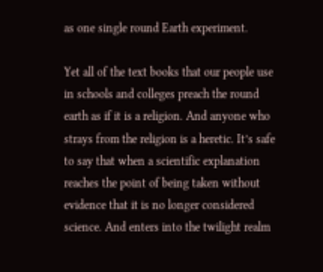as one single round Earth experiment.

Yet all of the text books that our people use in schools and colleges preach the round earth as if it is a religion. And anyone who strays from the religion is a heretic. It’s safe to say that when a scientific explanation reaches the point of being taken without evidence that it is no longer considered science. And enters into the twilight realm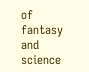of fantasy and science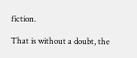fiction.

That is without a doubt, the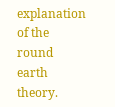explanation of the round earth theory.